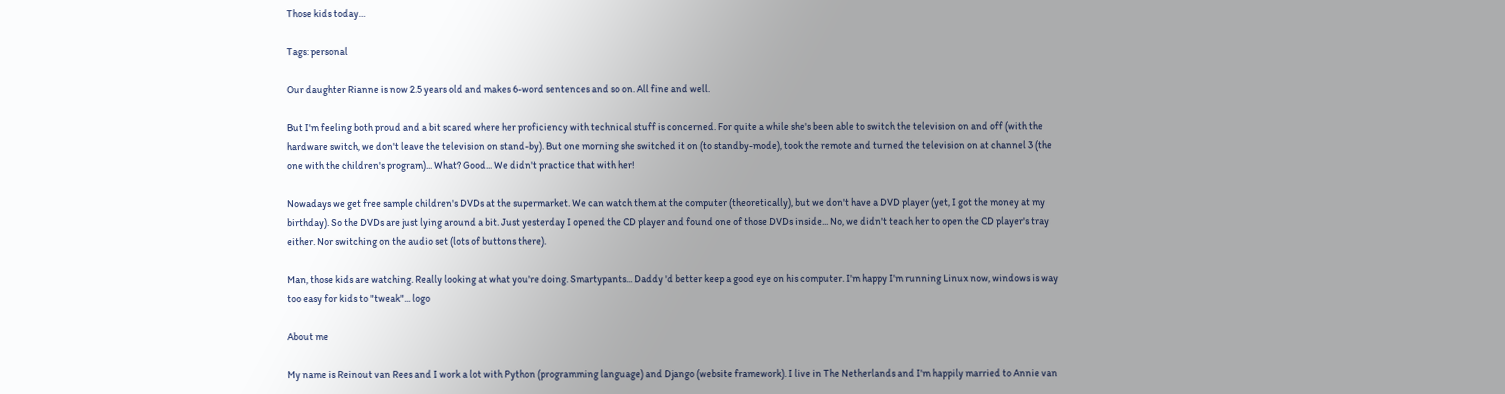Those kids today…

Tags: personal

Our daughter Rianne is now 2.5 years old and makes 6-word sentences and so on. All fine and well.

But I'm feeling both proud and a bit scared where her proficiency with technical stuff is concerned. For quite a while she's been able to switch the television on and off (with the hardware switch, we don't leave the television on stand-by). But one morning she switched it on (to standby-mode), took the remote and turned the television on at channel 3 (the one with the children's program)... What? Good... We didn't practice that with her!

Nowadays we get free sample children's DVDs at the supermarket. We can watch them at the computer (theoretically), but we don't have a DVD player (yet, I got the money at my birthday). So the DVDs are just lying around a bit. Just yesterday I opened the CD player and found one of those DVDs inside... No, we didn't teach her to open the CD player's tray either. Nor switching on the audio set (lots of buttons there).

Man, those kids are watching. Really looking at what you're doing. Smartypants... Daddy 'd better keep a good eye on his computer. I'm happy I'm running Linux now, windows is way too easy for kids to "tweak"... logo

About me

My name is Reinout van Rees and I work a lot with Python (programming language) and Django (website framework). I live in The Netherlands and I'm happily married to Annie van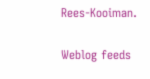Rees-Kooiman.

Weblog feeds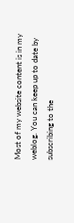Most of my website content is in my weblog. You can keep up to date by subscribing to the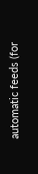automatic feeds (for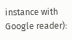instance with Google reader):